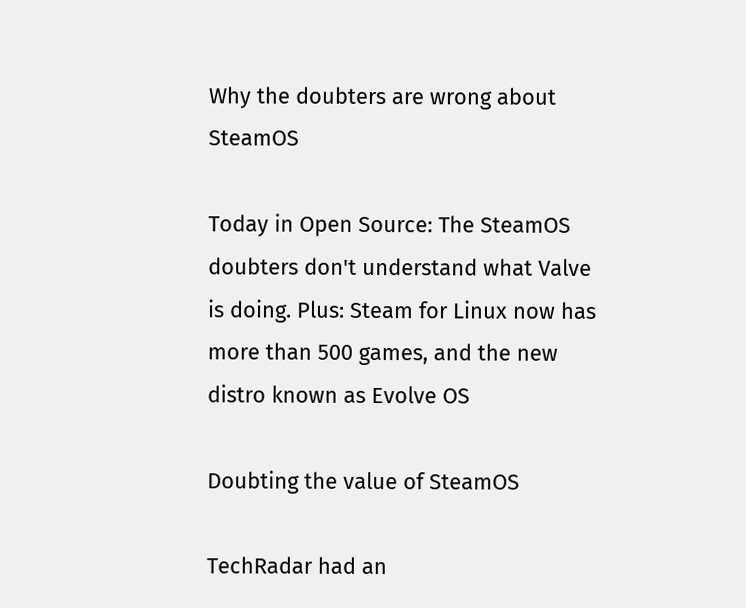Why the doubters are wrong about SteamOS

Today in Open Source: The SteamOS doubters don't understand what Valve is doing. Plus: Steam for Linux now has more than 500 games, and the new distro known as Evolve OS

Doubting the value of SteamOS

TechRadar had an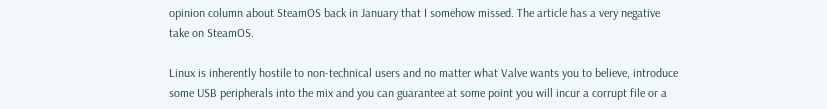opinion column about SteamOS back in January that I somehow missed. The article has a very negative take on SteamOS.

Linux is inherently hostile to non-technical users and no matter what Valve wants you to believe, introduce some USB peripherals into the mix and you can guarantee at some point you will incur a corrupt file or a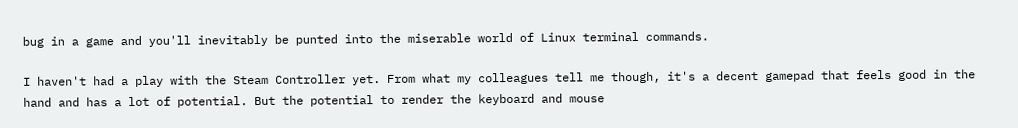bug in a game and you'll inevitably be punted into the miserable world of Linux terminal commands.

I haven't had a play with the Steam Controller yet. From what my colleagues tell me though, it's a decent gamepad that feels good in the hand and has a lot of potential. But the potential to render the keyboard and mouse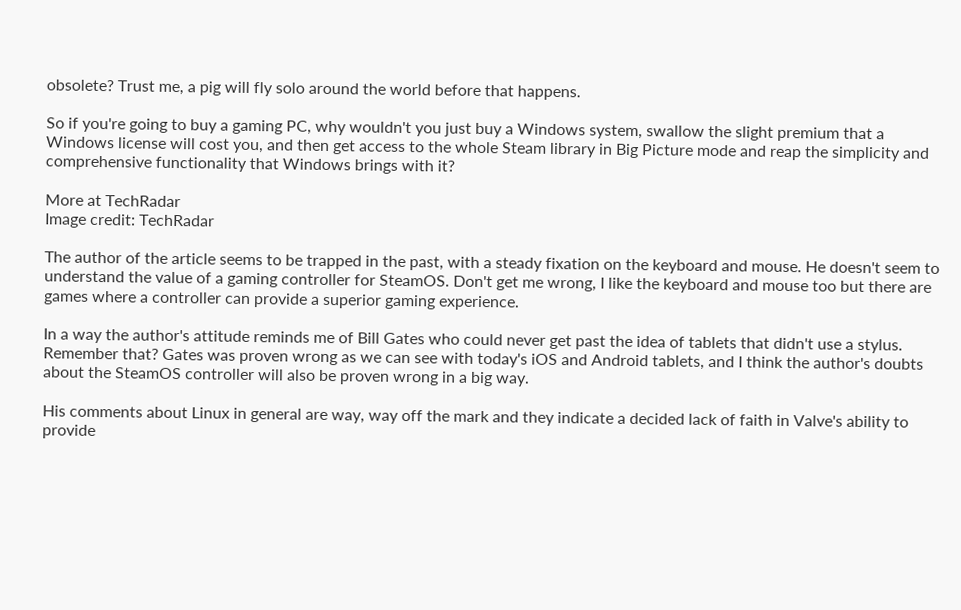obsolete? Trust me, a pig will fly solo around the world before that happens.

So if you're going to buy a gaming PC, why wouldn't you just buy a Windows system, swallow the slight premium that a Windows license will cost you, and then get access to the whole Steam library in Big Picture mode and reap the simplicity and comprehensive functionality that Windows brings with it?

More at TechRadar
Image credit: TechRadar

The author of the article seems to be trapped in the past, with a steady fixation on the keyboard and mouse. He doesn't seem to understand the value of a gaming controller for SteamOS. Don't get me wrong, I like the keyboard and mouse too but there are games where a controller can provide a superior gaming experience.

In a way the author's attitude reminds me of Bill Gates who could never get past the idea of tablets that didn't use a stylus. Remember that? Gates was proven wrong as we can see with today's iOS and Android tablets, and I think the author's doubts about the SteamOS controller will also be proven wrong in a big way.

His comments about Linux in general are way, way off the mark and they indicate a decided lack of faith in Valve's ability to provide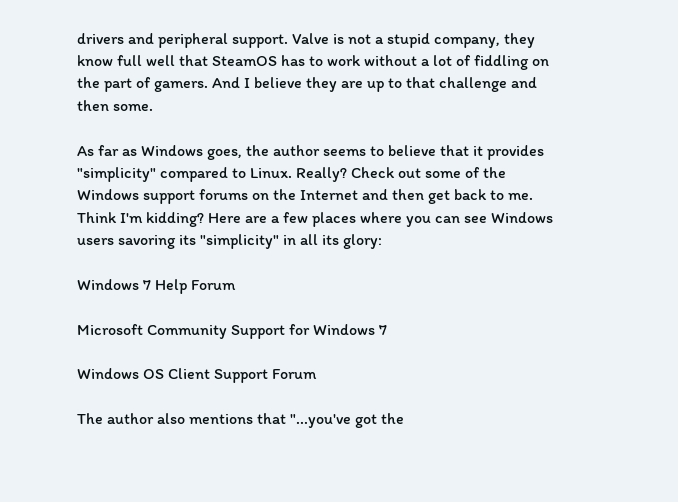drivers and peripheral support. Valve is not a stupid company, they know full well that SteamOS has to work without a lot of fiddling on the part of gamers. And I believe they are up to that challenge and then some.

As far as Windows goes, the author seems to believe that it provides "simplicity" compared to Linux. Really? Check out some of the Windows support forums on the Internet and then get back to me. Think I'm kidding? Here are a few places where you can see Windows users savoring its "simplicity" in all its glory:

Windows 7 Help Forum

Microsoft Community Support for Windows 7

Windows OS Client Support Forum

The author also mentions that "...you've got the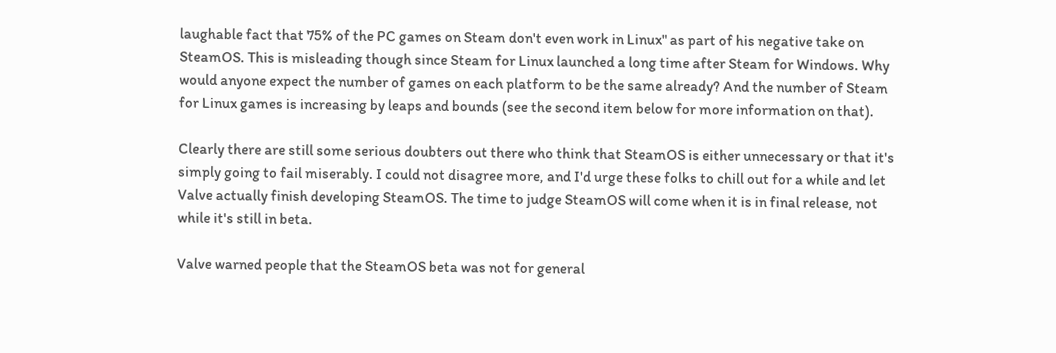laughable fact that 75% of the PC games on Steam don't even work in Linux" as part of his negative take on SteamOS. This is misleading though since Steam for Linux launched a long time after Steam for Windows. Why would anyone expect the number of games on each platform to be the same already? And the number of Steam for Linux games is increasing by leaps and bounds (see the second item below for more information on that).

Clearly there are still some serious doubters out there who think that SteamOS is either unnecessary or that it's simply going to fail miserably. I could not disagree more, and I'd urge these folks to chill out for a while and let Valve actually finish developing SteamOS. The time to judge SteamOS will come when it is in final release, not while it's still in beta.

Valve warned people that the SteamOS beta was not for general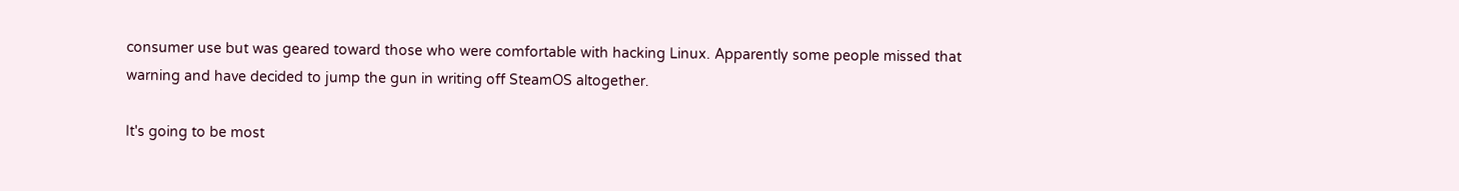consumer use but was geared toward those who were comfortable with hacking Linux. Apparently some people missed that warning and have decided to jump the gun in writing off SteamOS altogether.

It's going to be most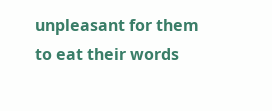unpleasant for them to eat their words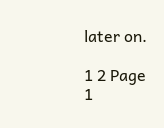later on.

1 2 Page 1